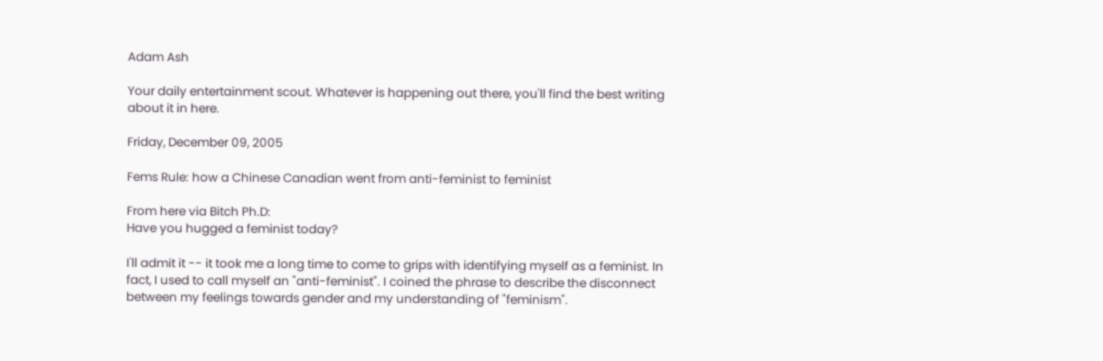Adam Ash

Your daily entertainment scout. Whatever is happening out there, you'll find the best writing about it in here.

Friday, December 09, 2005

Fems Rule: how a Chinese Canadian went from anti-feminist to feminist

From here via Bitch Ph.D:
Have you hugged a feminist today?

I'll admit it -- it took me a long time to come to grips with identifying myself as a feminist. In fact, I used to call myself an "anti-feminist". I coined the phrase to describe the disconnect between my feelings towards gender and my understanding of "feminism".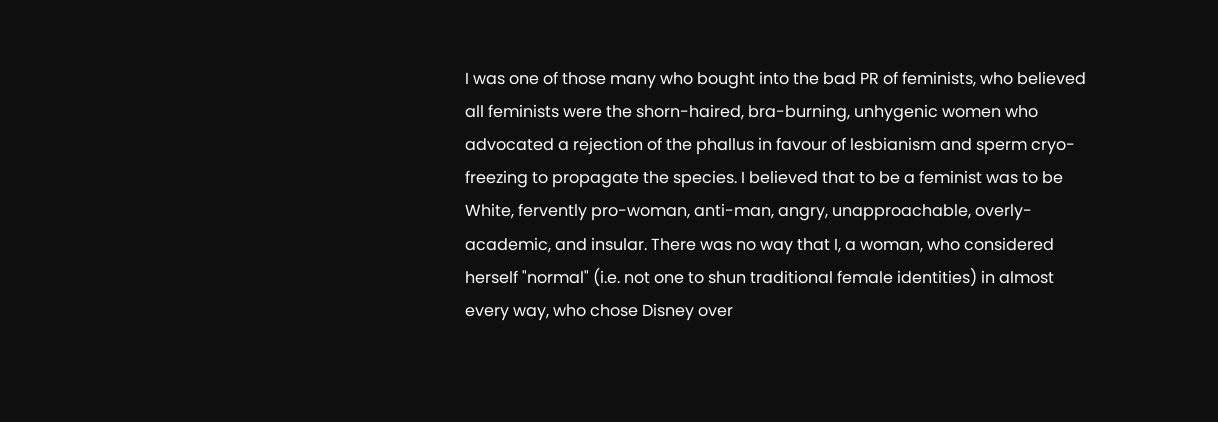I was one of those many who bought into the bad PR of feminists, who believed all feminists were the shorn-haired, bra-burning, unhygenic women who advocated a rejection of the phallus in favour of lesbianism and sperm cryo-freezing to propagate the species. I believed that to be a feminist was to be White, fervently pro-woman, anti-man, angry, unapproachable, overly-academic, and insular. There was no way that I, a woman, who considered herself "normal" (i.e. not one to shun traditional female identities) in almost every way, who chose Disney over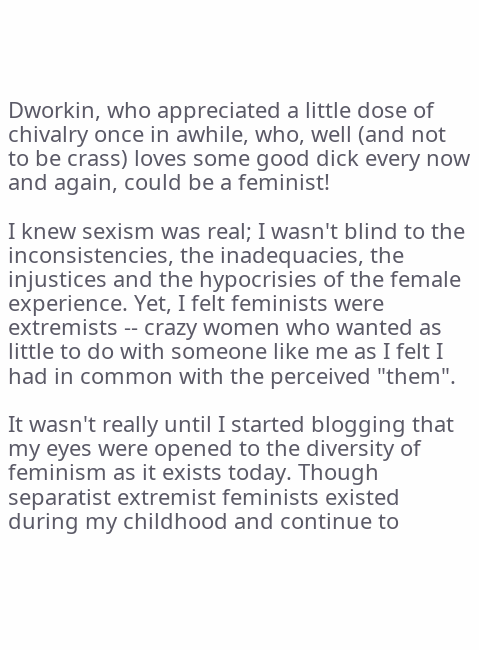Dworkin, who appreciated a little dose of chivalry once in awhile, who, well (and not to be crass) loves some good dick every now and again, could be a feminist!

I knew sexism was real; I wasn't blind to the inconsistencies, the inadequacies, the injustices and the hypocrisies of the female experience. Yet, I felt feminists were extremists -- crazy women who wanted as little to do with someone like me as I felt I had in common with the perceived "them".

It wasn't really until I started blogging that my eyes were opened to the diversity of feminism as it exists today. Though separatist extremist feminists existed during my childhood and continue to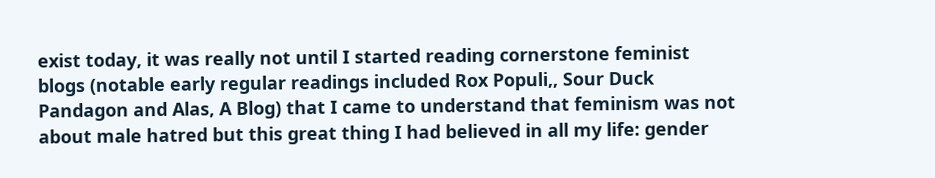exist today, it was really not until I started reading cornerstone feminist blogs (notable early regular readings included Rox Populi,, Sour Duck Pandagon and Alas, A Blog) that I came to understand that feminism was not about male hatred but this great thing I had believed in all my life: gender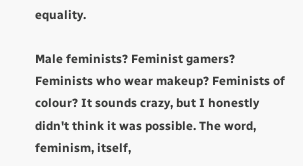equality.

Male feminists? Feminist gamers? Feminists who wear makeup? Feminists of colour? It sounds crazy, but I honestly didn't think it was possible. The word, feminism, itself,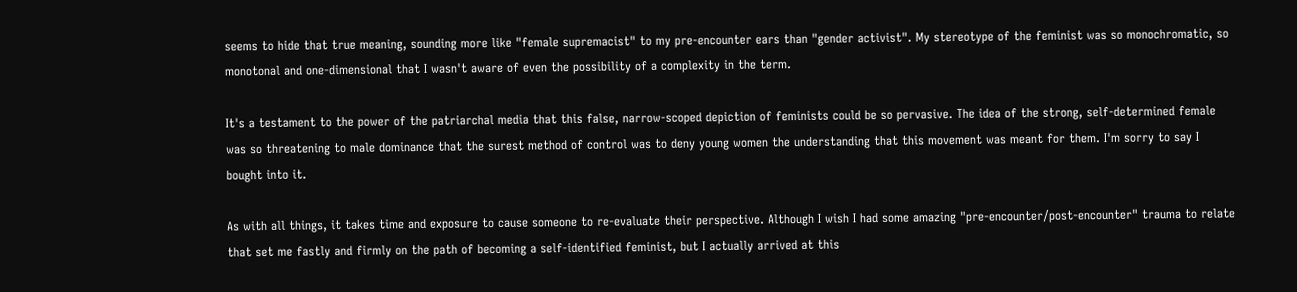seems to hide that true meaning, sounding more like "female supremacist" to my pre-encounter ears than "gender activist". My stereotype of the feminist was so monochromatic, so monotonal and one-dimensional that I wasn't aware of even the possibility of a complexity in the term.

It's a testament to the power of the patriarchal media that this false, narrow-scoped depiction of feminists could be so pervasive. The idea of the strong, self-determined female was so threatening to male dominance that the surest method of control was to deny young women the understanding that this movement was meant for them. I'm sorry to say I bought into it.

As with all things, it takes time and exposure to cause someone to re-evaluate their perspective. Although I wish I had some amazing "pre-encounter/post-encounter" trauma to relate that set me fastly and firmly on the path of becoming a self-identified feminist, but I actually arrived at this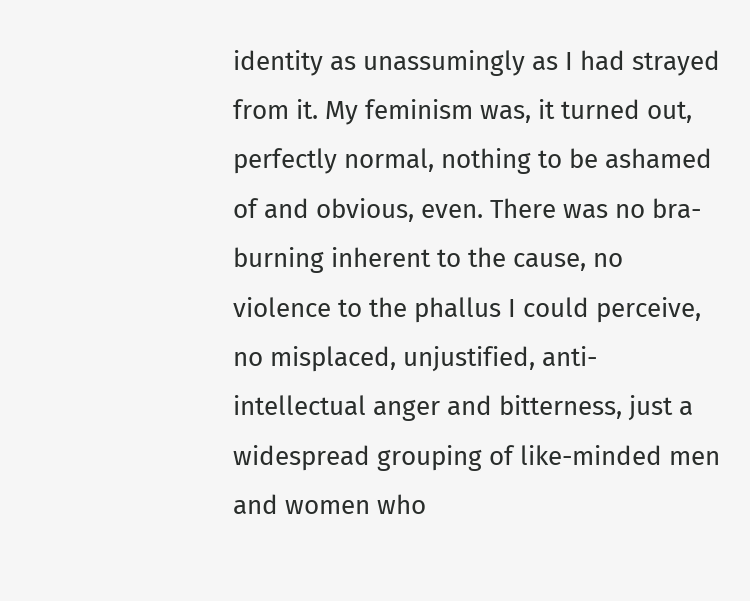identity as unassumingly as I had strayed from it. My feminism was, it turned out, perfectly normal, nothing to be ashamed of and obvious, even. There was no bra-burning inherent to the cause, no violence to the phallus I could perceive, no misplaced, unjustified, anti-intellectual anger and bitterness, just a widespread grouping of like-minded men and women who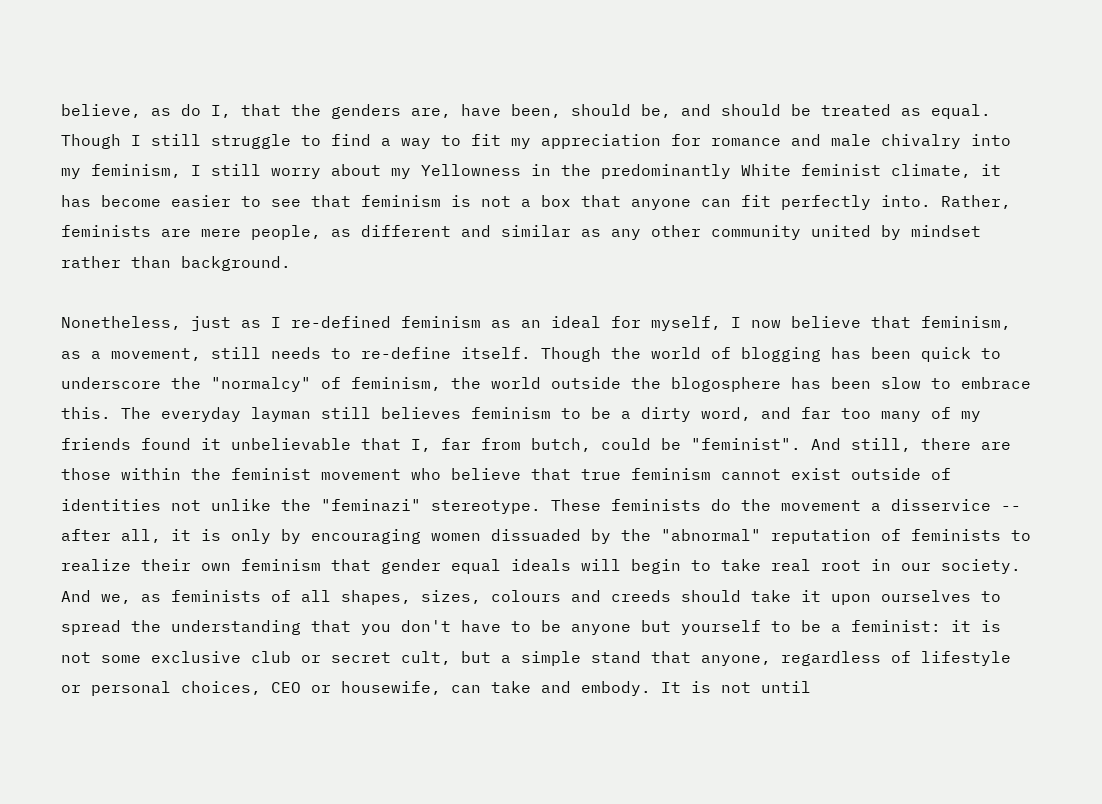believe, as do I, that the genders are, have been, should be, and should be treated as equal. Though I still struggle to find a way to fit my appreciation for romance and male chivalry into my feminism, I still worry about my Yellowness in the predominantly White feminist climate, it has become easier to see that feminism is not a box that anyone can fit perfectly into. Rather, feminists are mere people, as different and similar as any other community united by mindset rather than background.

Nonetheless, just as I re-defined feminism as an ideal for myself, I now believe that feminism, as a movement, still needs to re-define itself. Though the world of blogging has been quick to underscore the "normalcy" of feminism, the world outside the blogosphere has been slow to embrace this. The everyday layman still believes feminism to be a dirty word, and far too many of my friends found it unbelievable that I, far from butch, could be "feminist". And still, there are those within the feminist movement who believe that true feminism cannot exist outside of identities not unlike the "feminazi" stereotype. These feminists do the movement a disservice -- after all, it is only by encouraging women dissuaded by the "abnormal" reputation of feminists to realize their own feminism that gender equal ideals will begin to take real root in our society. And we, as feminists of all shapes, sizes, colours and creeds should take it upon ourselves to spread the understanding that you don't have to be anyone but yourself to be a feminist: it is not some exclusive club or secret cult, but a simple stand that anyone, regardless of lifestyle or personal choices, CEO or housewife, can take and embody. It is not until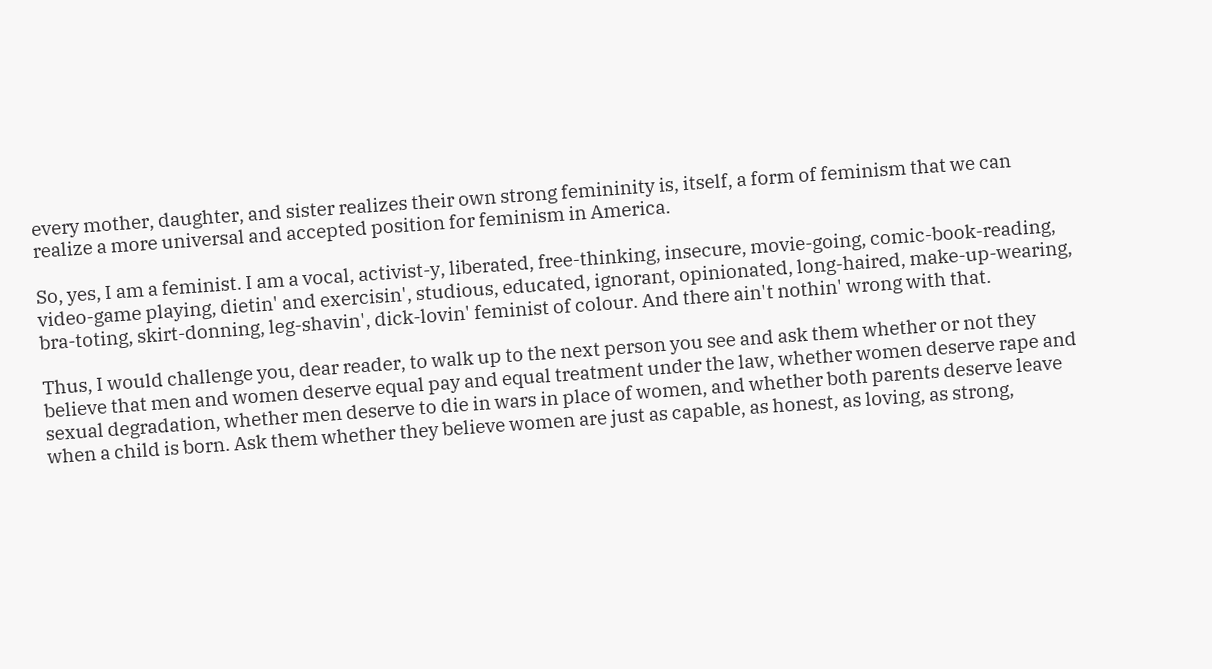every mother, daughter, and sister realizes their own strong femininity is, itself, a form of feminism that we can realize a more universal and accepted position for feminism in America.

So, yes, I am a feminist. I am a vocal, activist-y, liberated, free-thinking, insecure, movie-going, comic-book-reading, video-game playing, dietin' and exercisin', studious, educated, ignorant, opinionated, long-haired, make-up-wearing, bra-toting, skirt-donning, leg-shavin', dick-lovin' feminist of colour. And there ain't nothin' wrong with that.

Thus, I would challenge you, dear reader, to walk up to the next person you see and ask them whether or not they believe that men and women deserve equal pay and equal treatment under the law, whether women deserve rape and sexual degradation, whether men deserve to die in wars in place of women, and whether both parents deserve leave when a child is born. Ask them whether they believe women are just as capable, as honest, as loving, as strong,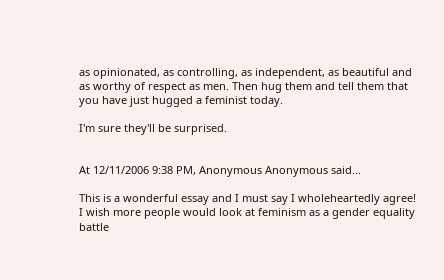as opinionated, as controlling, as independent, as beautiful and as worthy of respect as men. Then hug them and tell them that you have just hugged a feminist today.

I'm sure they'll be surprised.


At 12/11/2006 9:38 PM, Anonymous Anonymous said...

This is a wonderful essay and I must say I wholeheartedly agree! I wish more people would look at feminism as a gender equality battle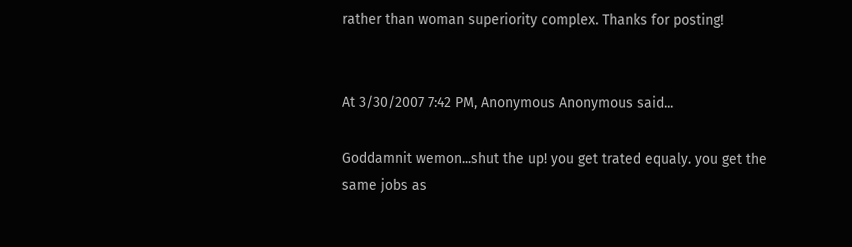rather than woman superiority complex. Thanks for posting!


At 3/30/2007 7:42 PM, Anonymous Anonymous said...

Goddamnit wemon...shut the up! you get trated equaly. you get the same jobs as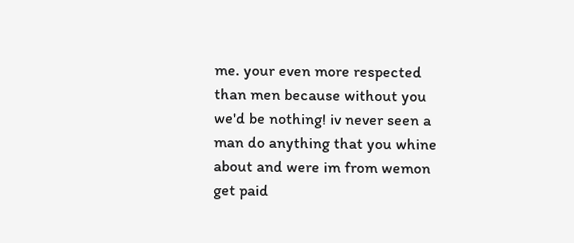me. your even more respected than men because without you we'd be nothing! iv never seen a man do anything that you whine about and were im from wemon get paid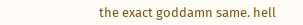the exact goddamn same. hell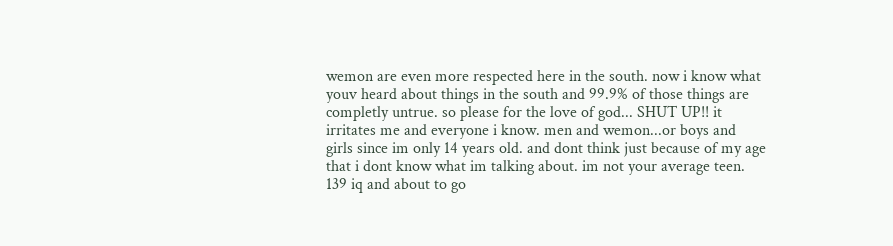wemon are even more respected here in the south. now i know what youv heard about things in the south and 99.9% of those things are completly untrue. so please for the love of god... SHUT UP!! it irritates me and everyone i know. men and wemon...or boys and girls since im only 14 years old. and dont think just because of my age that i dont know what im talking about. im not your average teen. 139 iq and about to go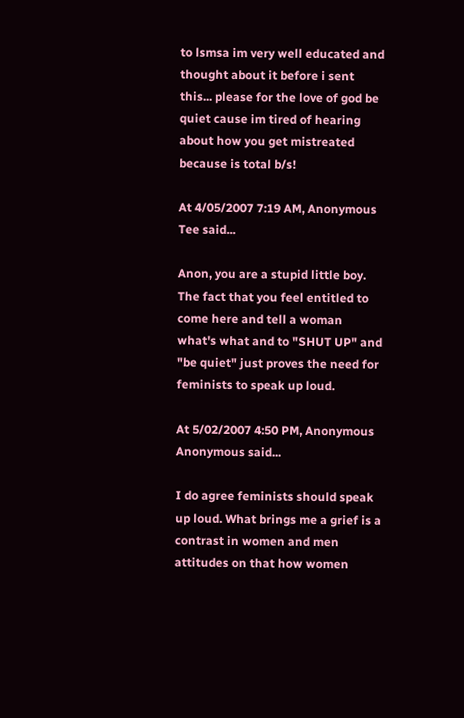to lsmsa im very well educated and thought about it before i sent this... please for the love of god be quiet cause im tired of hearing about how you get mistreated because is total b/s!

At 4/05/2007 7:19 AM, Anonymous Tee said...

Anon, you are a stupid little boy. The fact that you feel entitled to come here and tell a woman what's what and to "SHUT UP" and "be quiet" just proves the need for feminists to speak up loud.

At 5/02/2007 4:50 PM, Anonymous Anonymous said...

I do agree feminists should speak up loud. What brings me a grief is a contrast in women and men attitudes on that how women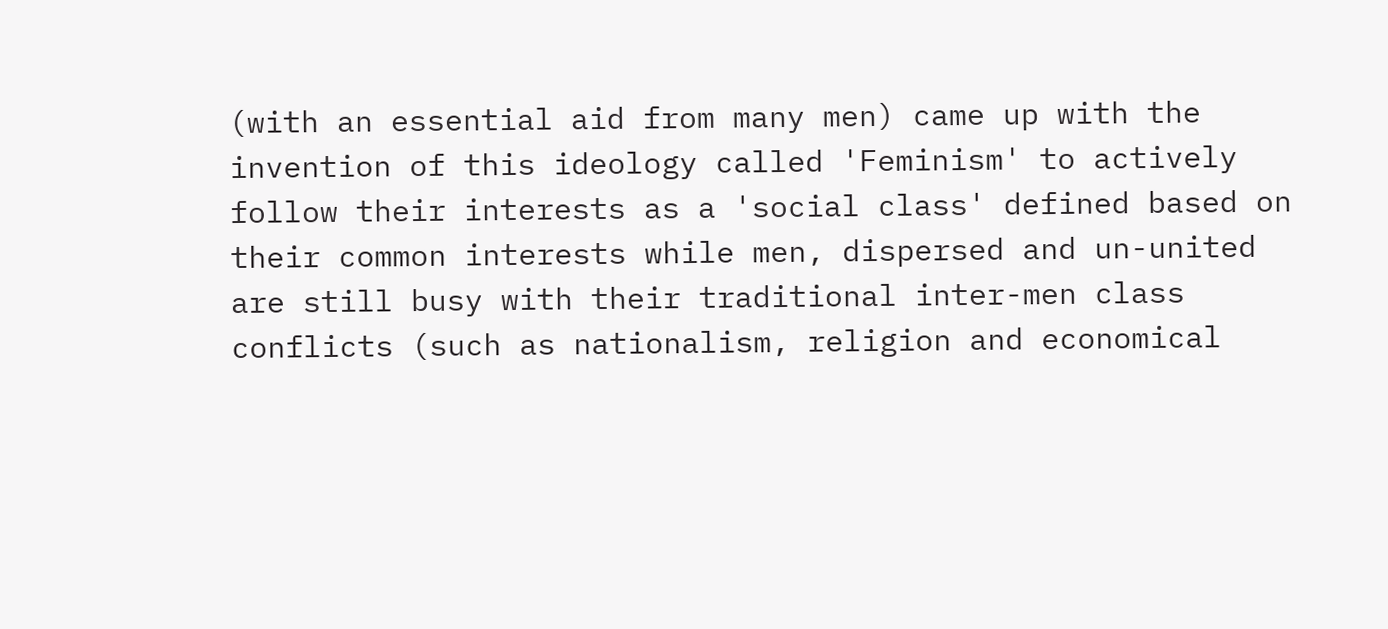(with an essential aid from many men) came up with the invention of this ideology called 'Feminism' to actively follow their interests as a 'social class' defined based on their common interests while men, dispersed and un-united are still busy with their traditional inter-men class conflicts (such as nationalism, religion and economical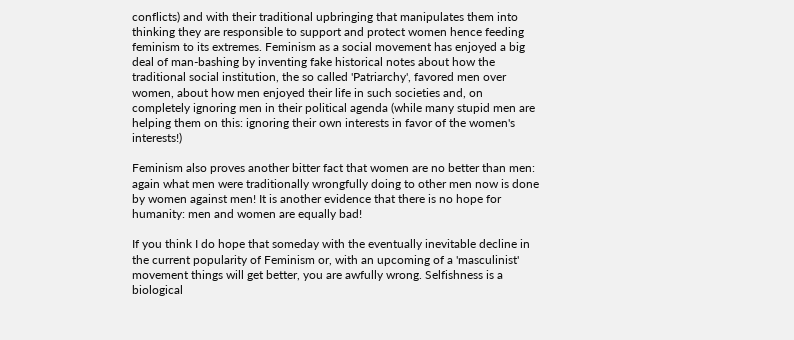conflicts) and with their traditional upbringing that manipulates them into thinking they are responsible to support and protect women hence feeding feminism to its extremes. Feminism as a social movement has enjoyed a big deal of man-bashing by inventing fake historical notes about how the traditional social institution, the so called 'Patriarchy', favored men over women, about how men enjoyed their life in such societies and, on completely ignoring men in their political agenda (while many stupid men are helping them on this: ignoring their own interests in favor of the women's interests!)

Feminism also proves another bitter fact that women are no better than men: again what men were traditionally wrongfully doing to other men now is done by women against men! It is another evidence that there is no hope for humanity: men and women are equally bad!

If you think I do hope that someday with the eventually inevitable decline in the current popularity of Feminism or, with an upcoming of a 'masculinist' movement things will get better, you are awfully wrong. Selfishness is a biological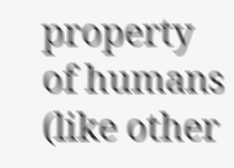property of humans (like other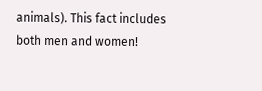animals). This fact includes both men and women!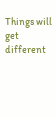Things will get different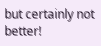but certainly not better!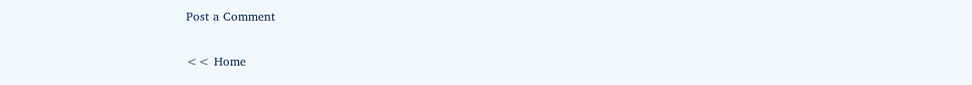Post a Comment

<< Home